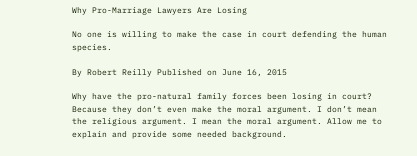Why Pro-Marriage Lawyers Are Losing

No one is willing to make the case in court defending the human species.

By Robert Reilly Published on June 16, 2015

Why have the pro-natural family forces been losing in court?  Because they don’t even make the moral argument. I don’t mean the religious argument. I mean the moral argument. Allow me to explain and provide some needed background.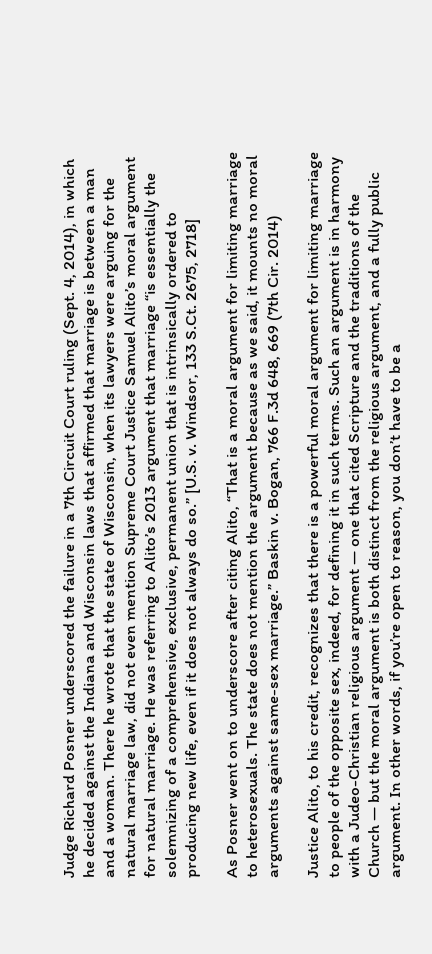Judge Richard Posner underscored the failure in a 7th Circuit Court ruling (Sept. 4, 2014), in which he decided against the Indiana and Wisconsin laws that affirmed that marriage is between a man and a woman. There he wrote that the state of Wisconsin, when its lawyers were arguing for the natural marriage law, did not even mention Supreme Court Justice Samuel Alito’s moral argument for natural marriage. He was referring to Alito’s 2013 argument that marriage “is essentially the solemnizing of a comprehensive, exclusive, permanent union that is intrinsically ordered to producing new life, even if it does not always do so.” [U.S. v. Windsor, 133 S.Ct. 2675, 2718]

As Posner went on to underscore after citing Alito, “That is a moral argument for limiting marriage to heterosexuals. The state does not mention the argument because as we said, it mounts no moral arguments against same-sex marriage.” Baskin v. Bogan, 766 F.3d 648, 669 (7th Cir. 2014)

Justice Alito, to his credit, recognizes that there is a powerful moral argument for limiting marriage to people of the opposite sex, indeed, for defining it in such terms. Such an argument is in harmony with a Judeo-Christian religious argument — one that cited Scripture and the traditions of the Church — but the moral argument is both distinct from the religious argument, and a fully public argument. In other words, if you’re open to reason, you don’t have to be a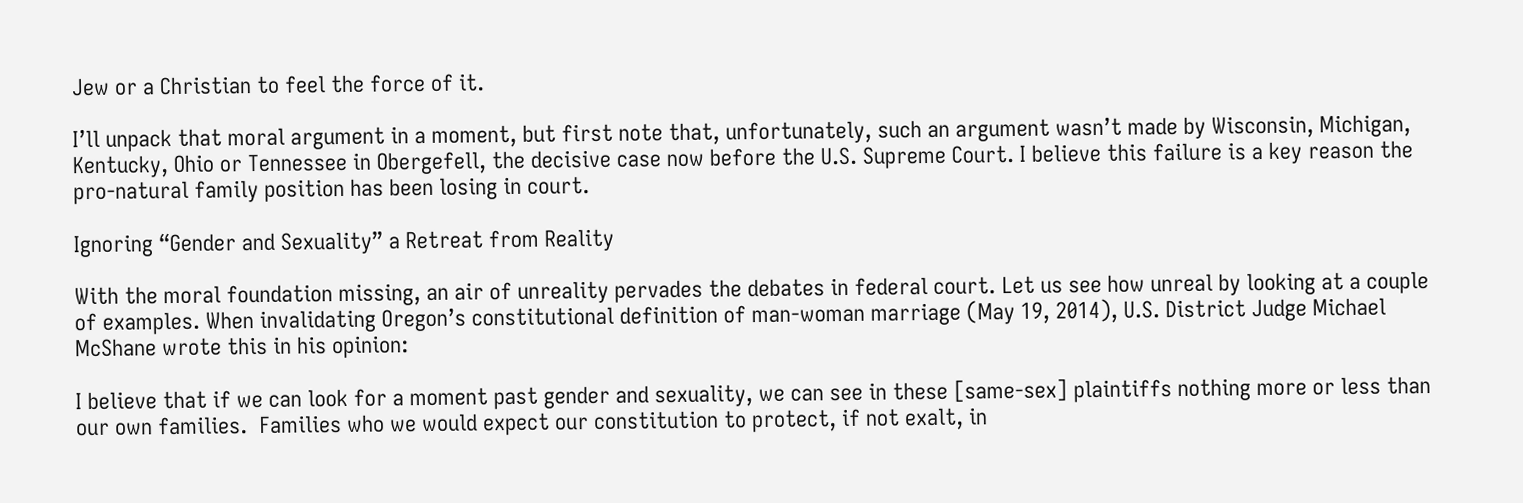Jew or a Christian to feel the force of it.

I’ll unpack that moral argument in a moment, but first note that, unfortunately, such an argument wasn’t made by Wisconsin, Michigan, Kentucky, Ohio or Tennessee in Obergefell, the decisive case now before the U.S. Supreme Court. I believe this failure is a key reason the pro-natural family position has been losing in court.

Ignoring “Gender and Sexuality” a Retreat from Reality

With the moral foundation missing, an air of unreality pervades the debates in federal court. Let us see how unreal by looking at a couple of examples. When invalidating Oregon’s constitutional definition of man-woman marriage (May 19, 2014), U.S. District Judge Michael McShane wrote this in his opinion:

I believe that if we can look for a moment past gender and sexuality, we can see in these [same-sex] plaintiffs nothing more or less than our own families.  Families who we would expect our constitution to protect, if not exalt, in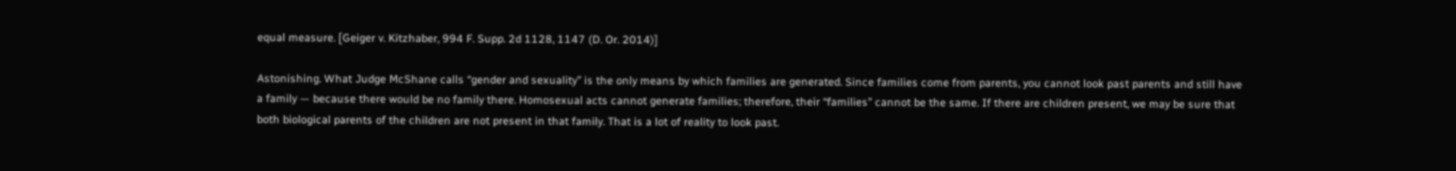equal measure. [Geiger v. Kitzhaber, 994 F. Supp. 2d 1128, 1147 (D. Or. 2014)]

Astonishing. What Judge McShane calls “gender and sexuality” is the only means by which families are generated. Since families come from parents, you cannot look past parents and still have a family — because there would be no family there. Homosexual acts cannot generate families; therefore, their “families” cannot be the same. If there are children present, we may be sure that both biological parents of the children are not present in that family. That is a lot of reality to look past.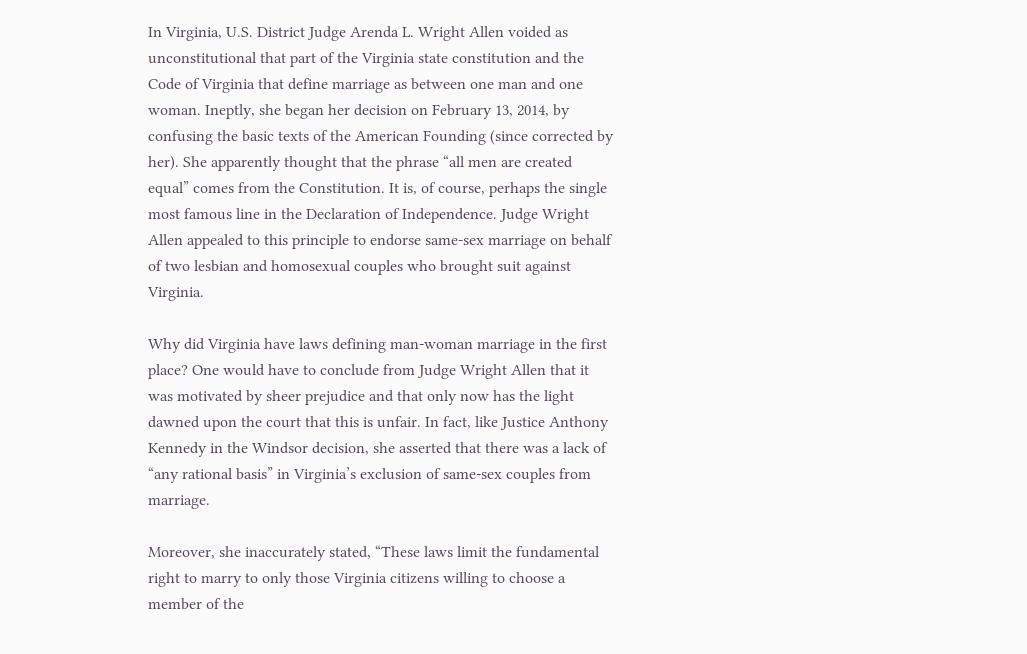In Virginia, U.S. District Judge Arenda L. Wright Allen voided as unconstitutional that part of the Virginia state constitution and the Code of Virginia that define marriage as between one man and one woman. Ineptly, she began her decision on February 13, 2014, by confusing the basic texts of the American Founding (since corrected by her). She apparently thought that the phrase “all men are created equal” comes from the Constitution. It is, of course, perhaps the single most famous line in the Declaration of Independence. Judge Wright Allen appealed to this principle to endorse same-sex marriage on behalf of two lesbian and homosexual couples who brought suit against Virginia.

Why did Virginia have laws defining man-woman marriage in the first place? One would have to conclude from Judge Wright Allen that it was motivated by sheer prejudice and that only now has the light dawned upon the court that this is unfair. In fact, like Justice Anthony Kennedy in the Windsor decision, she asserted that there was a lack of “any rational basis” in Virginia’s exclusion of same-sex couples from marriage.

Moreover, she inaccurately stated, “These laws limit the fundamental right to marry to only those Virginia citizens willing to choose a member of the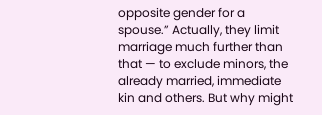opposite gender for a spouse.” Actually, they limit marriage much further than that — to exclude minors, the already married, immediate kin and others. But why might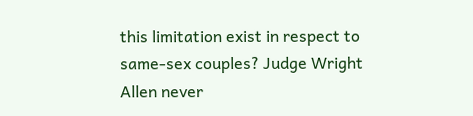this limitation exist in respect to same-sex couples? Judge Wright Allen never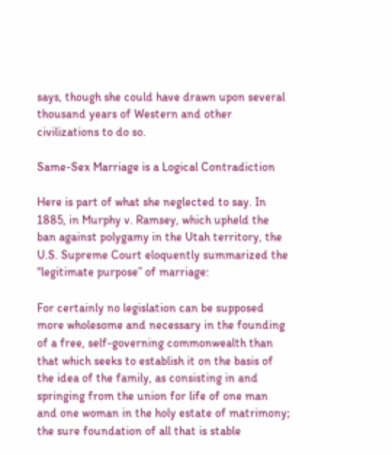says, though she could have drawn upon several thousand years of Western and other civilizations to do so.

Same-Sex Marriage is a Logical Contradiction

Here is part of what she neglected to say. In 1885, in Murphy v. Ramsey, which upheld the ban against polygamy in the Utah territory, the U.S. Supreme Court eloquently summarized the “legitimate purpose” of marriage:

For certainly no legislation can be supposed more wholesome and necessary in the founding of a free, self-governing commonwealth than that which seeks to establish it on the basis of the idea of the family, as consisting in and springing from the union for life of one man and one woman in the holy estate of matrimony; the sure foundation of all that is stable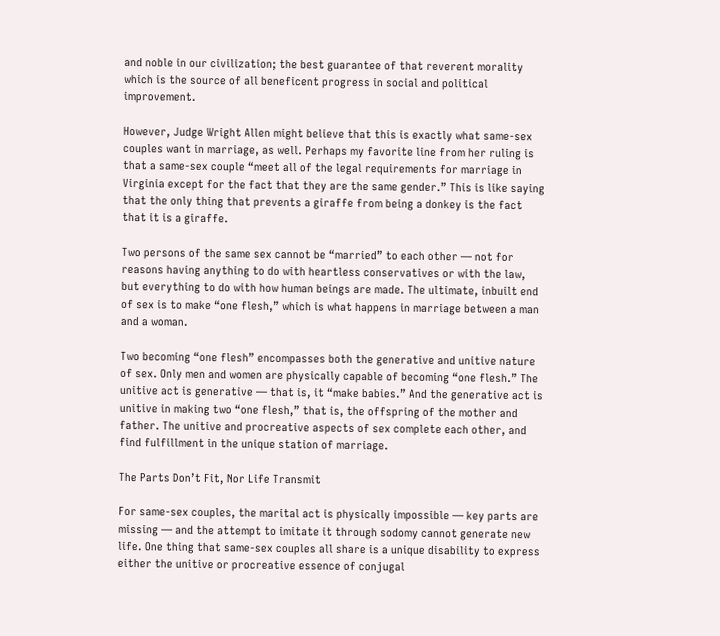and noble in our civilization; the best guarantee of that reverent morality which is the source of all beneficent progress in social and political improvement.

However, Judge Wright Allen might believe that this is exactly what same-sex couples want in marriage, as well. Perhaps my favorite line from her ruling is that a same-sex couple “meet all of the legal requirements for marriage in Virginia except for the fact that they are the same gender.” This is like saying that the only thing that prevents a giraffe from being a donkey is the fact that it is a giraffe.

Two persons of the same sex cannot be “married” to each other — not for reasons having anything to do with heartless conservatives or with the law, but everything to do with how human beings are made. The ultimate, inbuilt end of sex is to make “one flesh,” which is what happens in marriage between a man and a woman.

Two becoming “one flesh” encompasses both the generative and unitive nature of sex. Only men and women are physically capable of becoming “one flesh.” The unitive act is generative — that is, it “make babies.” And the generative act is unitive in making two “one flesh,” that is, the offspring of the mother and father. The unitive and procreative aspects of sex complete each other, and find fulfillment in the unique station of marriage.

The Parts Don’t Fit, Nor Life Transmit

For same-sex couples, the marital act is physically impossible — key parts are missing — and the attempt to imitate it through sodomy cannot generate new life. One thing that same-sex couples all share is a unique disability to express either the unitive or procreative essence of conjugal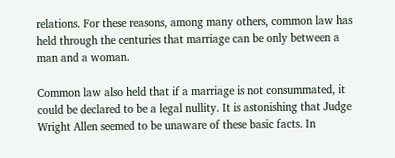relations. For these reasons, among many others, common law has held through the centuries that marriage can be only between a man and a woman.

Common law also held that if a marriage is not consummated, it could be declared to be a legal nullity. It is astonishing that Judge Wright Allen seemed to be unaware of these basic facts. In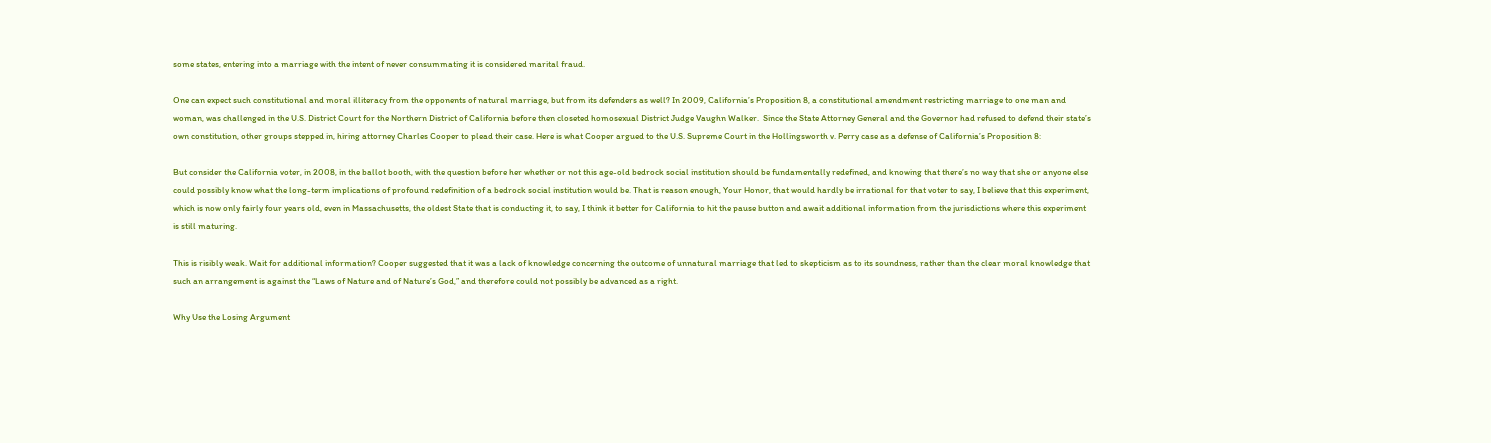some states, entering into a marriage with the intent of never consummating it is considered marital fraud.

One can expect such constitutional and moral illiteracy from the opponents of natural marriage, but from its defenders as well? In 2009, California’s Proposition 8, a constitutional amendment restricting marriage to one man and woman, was challenged in the U.S. District Court for the Northern District of California before then closeted homosexual District Judge Vaughn Walker.  Since the State Attorney General and the Governor had refused to defend their state’s own constitution, other groups stepped in, hiring attorney Charles Cooper to plead their case. Here is what Cooper argued to the U.S. Supreme Court in the Hollingsworth v. Perry case as a defense of California’s Proposition 8:

But consider the California voter, in 2008, in the ballot booth, with the question before her whether or not this age-old bedrock social institution should be fundamentally redefined, and knowing that there’s no way that she or anyone else could possibly know what the long-term implications of profound redefinition of a bedrock social institution would be. That is reason enough, Your Honor, that would hardly be irrational for that voter to say, I believe that this experiment, which is now only fairly four years old, even in Massachusetts, the oldest State that is conducting it, to say, I think it better for California to hit the pause button and await additional information from the jurisdictions where this experiment is still maturing.

This is risibly weak. Wait for additional information? Cooper suggested that it was a lack of knowledge concerning the outcome of unnatural marriage that led to skepticism as to its soundness, rather than the clear moral knowledge that such an arrangement is against the “Laws of Nature and of Nature’s God,” and therefore could not possibly be advanced as a right.

Why Use the Losing Argument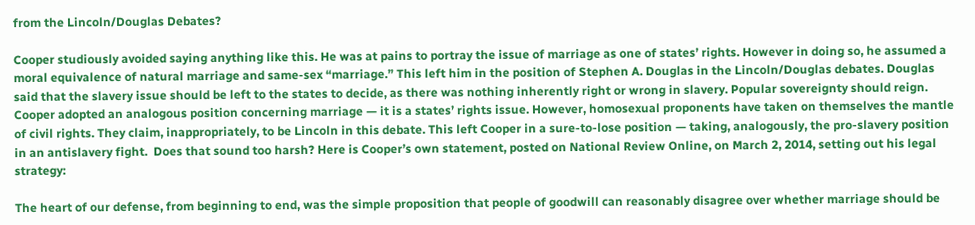from the Lincoln/Douglas Debates?

Cooper studiously avoided saying anything like this. He was at pains to portray the issue of marriage as one of states’ rights. However in doing so, he assumed a moral equivalence of natural marriage and same-sex “marriage.” This left him in the position of Stephen A. Douglas in the Lincoln/Douglas debates. Douglas said that the slavery issue should be left to the states to decide, as there was nothing inherently right or wrong in slavery. Popular sovereignty should reign. Cooper adopted an analogous position concerning marriage — it is a states’ rights issue. However, homosexual proponents have taken on themselves the mantle of civil rights. They claim, inappropriately, to be Lincoln in this debate. This left Cooper in a sure-to-lose position — taking, analogously, the pro-slavery position in an antislavery fight.  Does that sound too harsh? Here is Cooper’s own statement, posted on National Review Online, on March 2, 2014, setting out his legal strategy:

The heart of our defense, from beginning to end, was the simple proposition that people of goodwill can reasonably disagree over whether marriage should be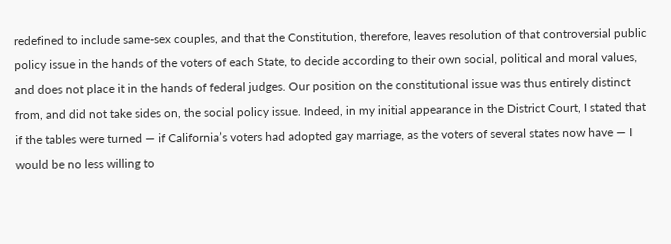redefined to include same-sex couples, and that the Constitution, therefore, leaves resolution of that controversial public policy issue in the hands of the voters of each State, to decide according to their own social, political and moral values, and does not place it in the hands of federal judges. Our position on the constitutional issue was thus entirely distinct from, and did not take sides on, the social policy issue. Indeed, in my initial appearance in the District Court, I stated that if the tables were turned — if California’s voters had adopted gay marriage, as the voters of several states now have — I would be no less willing to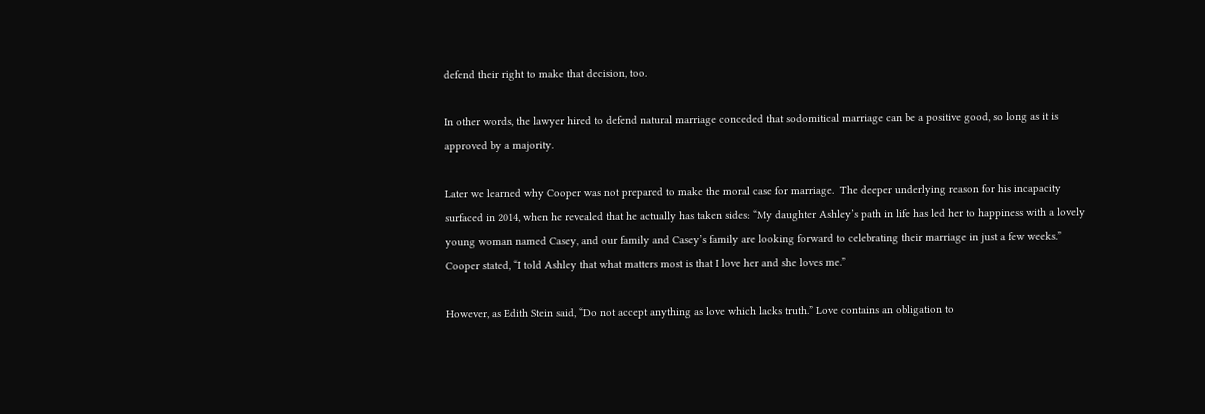defend their right to make that decision, too.

In other words, the lawyer hired to defend natural marriage conceded that sodomitical marriage can be a positive good, so long as it is approved by a majority.

Later we learned why Cooper was not prepared to make the moral case for marriage.  The deeper underlying reason for his incapacity surfaced in 2014, when he revealed that he actually has taken sides: “My daughter Ashley’s path in life has led her to happiness with a lovely young woman named Casey, and our family and Casey’s family are looking forward to celebrating their marriage in just a few weeks.” Cooper stated, “I told Ashley that what matters most is that I love her and she loves me.”

However, as Edith Stein said, “Do not accept anything as love which lacks truth.” Love contains an obligation to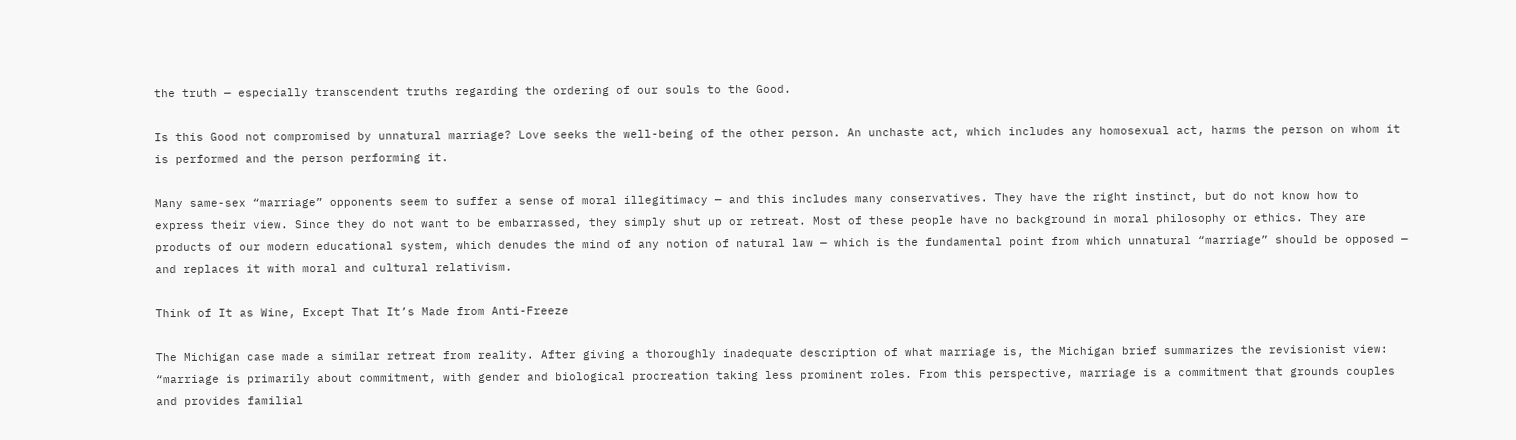the truth — especially transcendent truths regarding the ordering of our souls to the Good.

Is this Good not compromised by unnatural marriage? Love seeks the well-being of the other person. An unchaste act, which includes any homosexual act, harms the person on whom it is performed and the person performing it.

Many same-sex “marriage” opponents seem to suffer a sense of moral illegitimacy — and this includes many conservatives. They have the right instinct, but do not know how to express their view. Since they do not want to be embarrassed, they simply shut up or retreat. Most of these people have no background in moral philosophy or ethics. They are products of our modern educational system, which denudes the mind of any notion of natural law — which is the fundamental point from which unnatural “marriage” should be opposed — and replaces it with moral and cultural relativism.

Think of It as Wine, Except That It’s Made from Anti-Freeze

The Michigan case made a similar retreat from reality. After giving a thoroughly inadequate description of what marriage is, the Michigan brief summarizes the revisionist view: “marriage is primarily about commitment, with gender and biological procreation taking less prominent roles. From this perspective, marriage is a commitment that grounds couples and provides familial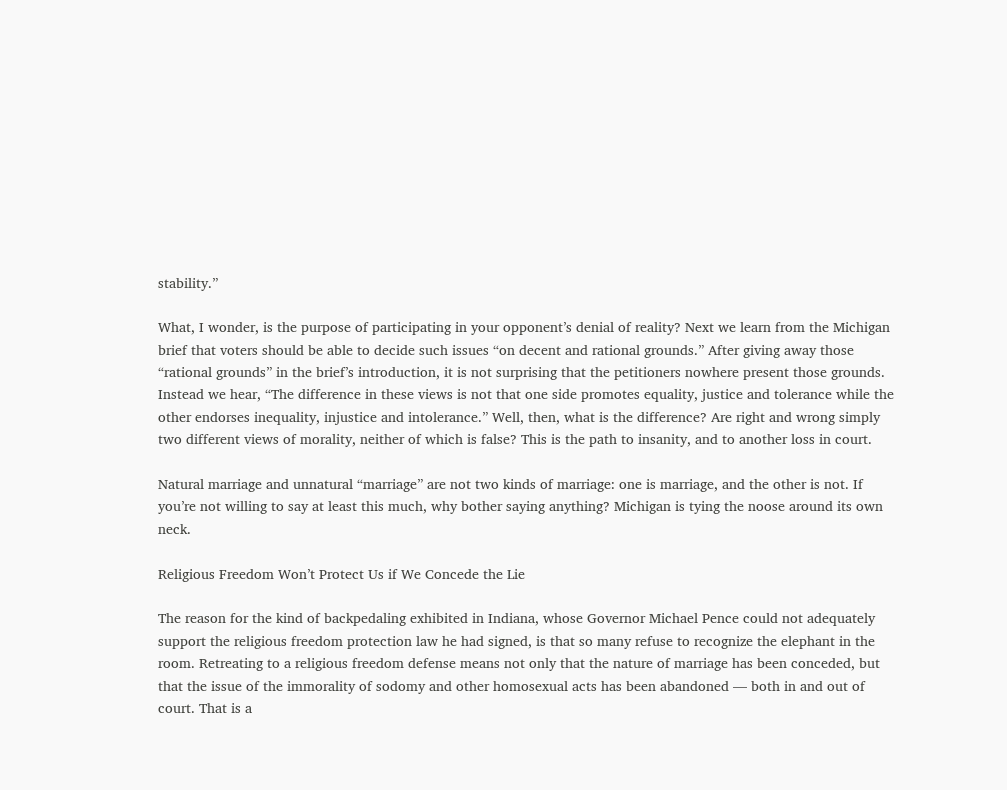stability.”

What, I wonder, is the purpose of participating in your opponent’s denial of reality? Next we learn from the Michigan brief that voters should be able to decide such issues “on decent and rational grounds.” After giving away those “rational grounds” in the brief’s introduction, it is not surprising that the petitioners nowhere present those grounds. Instead we hear, “The difference in these views is not that one side promotes equality, justice and tolerance while the other endorses inequality, injustice and intolerance.” Well, then, what is the difference? Are right and wrong simply two different views of morality, neither of which is false? This is the path to insanity, and to another loss in court.

Natural marriage and unnatural “marriage” are not two kinds of marriage: one is marriage, and the other is not. If you’re not willing to say at least this much, why bother saying anything? Michigan is tying the noose around its own neck.

Religious Freedom Won’t Protect Us if We Concede the Lie

The reason for the kind of backpedaling exhibited in Indiana, whose Governor Michael Pence could not adequately support the religious freedom protection law he had signed, is that so many refuse to recognize the elephant in the room. Retreating to a religious freedom defense means not only that the nature of marriage has been conceded, but that the issue of the immorality of sodomy and other homosexual acts has been abandoned — both in and out of court. That is a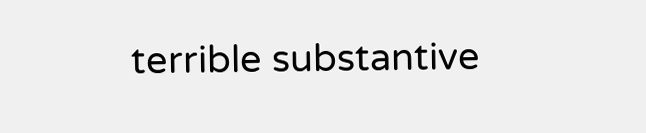terrible substantive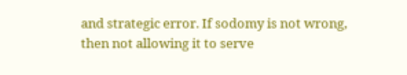and strategic error. If sodomy is not wrong, then not allowing it to serve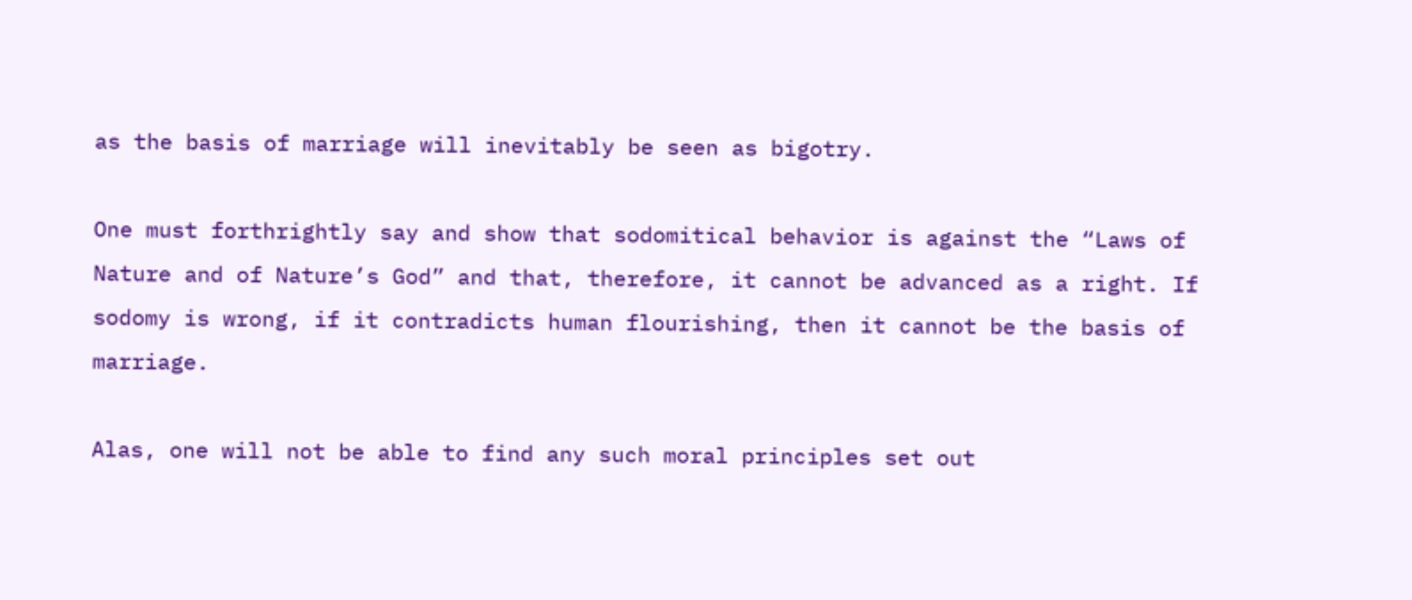as the basis of marriage will inevitably be seen as bigotry.

One must forthrightly say and show that sodomitical behavior is against the “Laws of Nature and of Nature’s God” and that, therefore, it cannot be advanced as a right. If sodomy is wrong, if it contradicts human flourishing, then it cannot be the basis of marriage.

Alas, one will not be able to find any such moral principles set out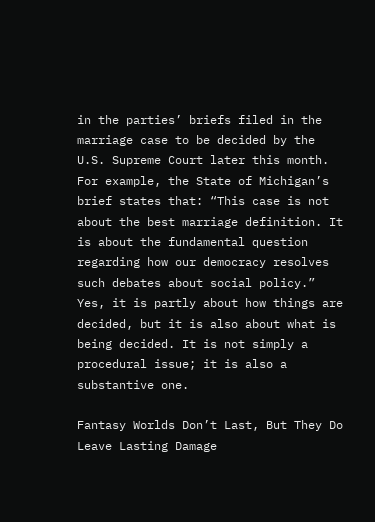in the parties’ briefs filed in the marriage case to be decided by the U.S. Supreme Court later this month. For example, the State of Michigan’s brief states that: “This case is not about the best marriage definition. It is about the fundamental question regarding how our democracy resolves such debates about social policy.” Yes, it is partly about how things are decided, but it is also about what is being decided. It is not simply a procedural issue; it is also a substantive one.

Fantasy Worlds Don’t Last, But They Do Leave Lasting Damage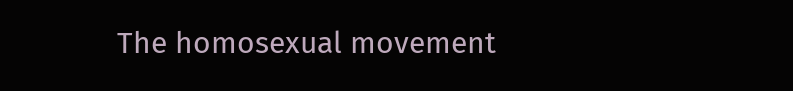The homosexual movement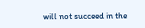will not succeed in the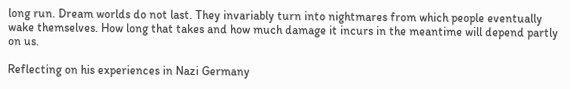long run. Dream worlds do not last. They invariably turn into nightmares from which people eventually wake themselves. How long that takes and how much damage it incurs in the meantime will depend partly on us.

Reflecting on his experiences in Nazi Germany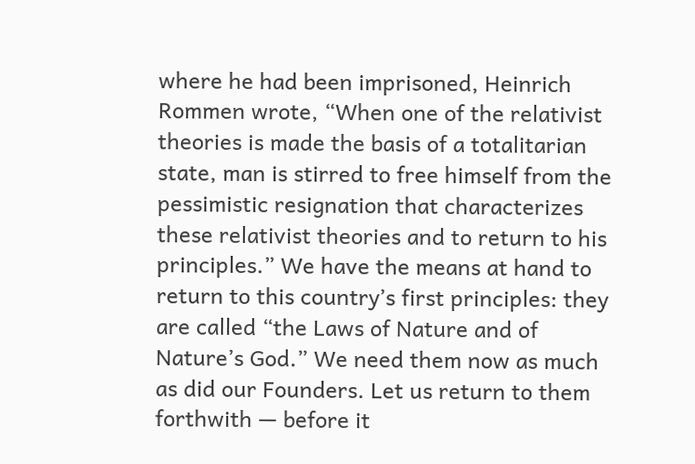where he had been imprisoned, Heinrich Rommen wrote, “When one of the relativist theories is made the basis of a totalitarian state, man is stirred to free himself from the pessimistic resignation that characterizes these relativist theories and to return to his principles.” We have the means at hand to return to this country’s first principles: they are called “the Laws of Nature and of Nature’s God.” We need them now as much as did our Founders. Let us return to them forthwith — before it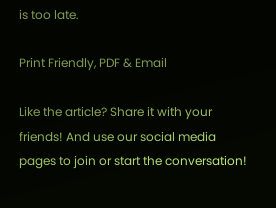is too late.

Print Friendly, PDF & Email

Like the article? Share it with your friends! And use our social media pages to join or start the conversation!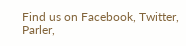Find us on Facebook, Twitter, Parler,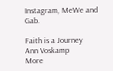Instagram, MeWe and Gab.

Faith is a Journey
Ann Voskamp
More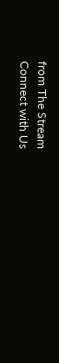from The Stream
Connect with Us